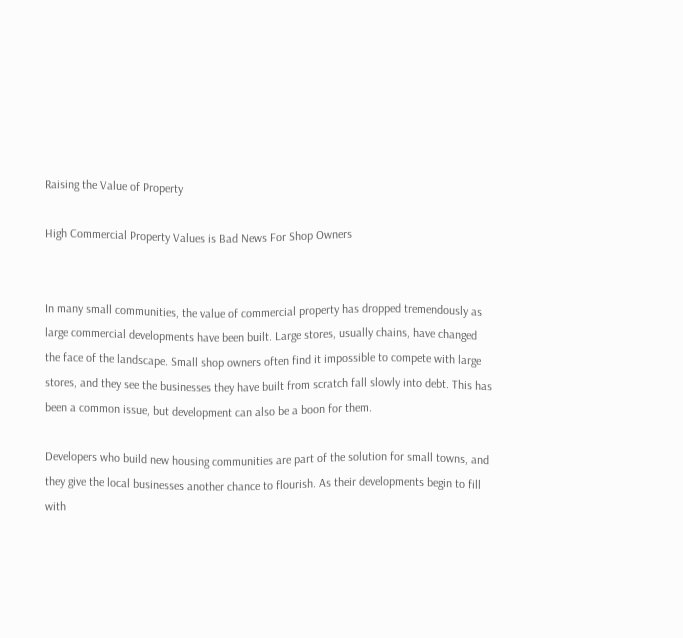Raising the Value of Property

High Commercial Property Values is Bad News For Shop Owners


In many small communities, the value of commercial property has dropped tremendously as large commercial developments have been built. Large stores, usually chains, have changed the face of the landscape. Small shop owners often find it impossible to compete with large stores, and they see the businesses they have built from scratch fall slowly into debt. This has been a common issue, but development can also be a boon for them.

Developers who build new housing communities are part of the solution for small towns, and they give the local businesses another chance to flourish. As their developments begin to fill with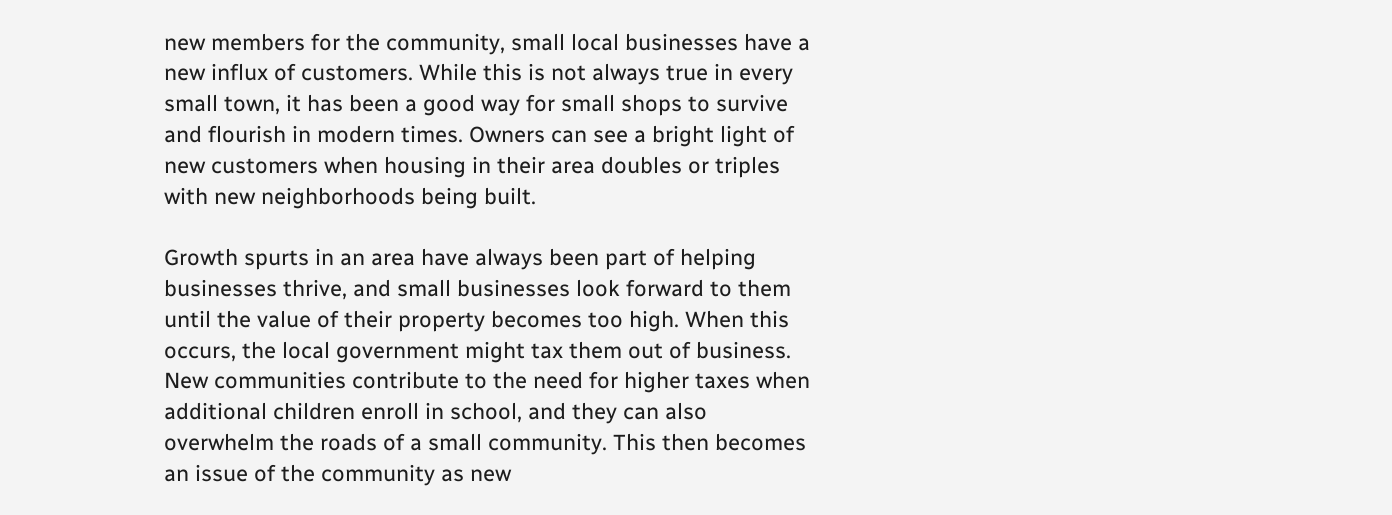new members for the community, small local businesses have a new influx of customers. While this is not always true in every small town, it has been a good way for small shops to survive and flourish in modern times. Owners can see a bright light of new customers when housing in their area doubles or triples with new neighborhoods being built.

Growth spurts in an area have always been part of helping businesses thrive, and small businesses look forward to them until the value of their property becomes too high. When this occurs, the local government might tax them out of business. New communities contribute to the need for higher taxes when additional children enroll in school, and they can also overwhelm the roads of a small community. This then becomes an issue of the community as new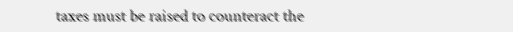taxes must be raised to counteract the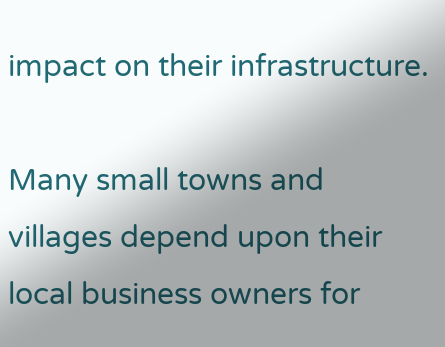impact on their infrastructure.

Many small towns and villages depend upon their local business owners for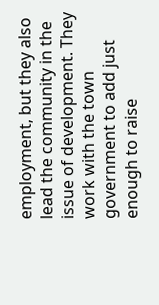employment, but they also lead the community in the issue of development. They work with the town government to add just enough to raise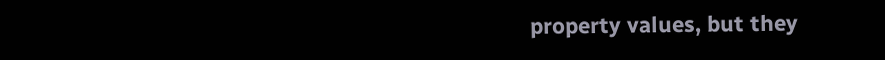property values, but they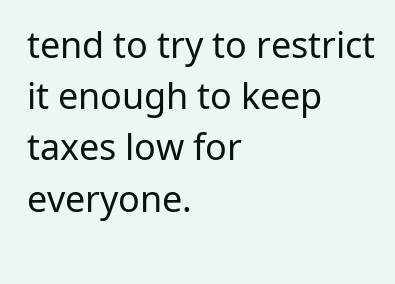tend to try to restrict it enough to keep taxes low for everyone.